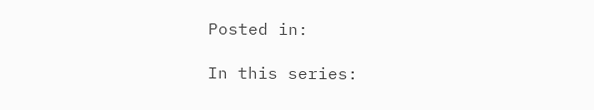Posted in:

In this series: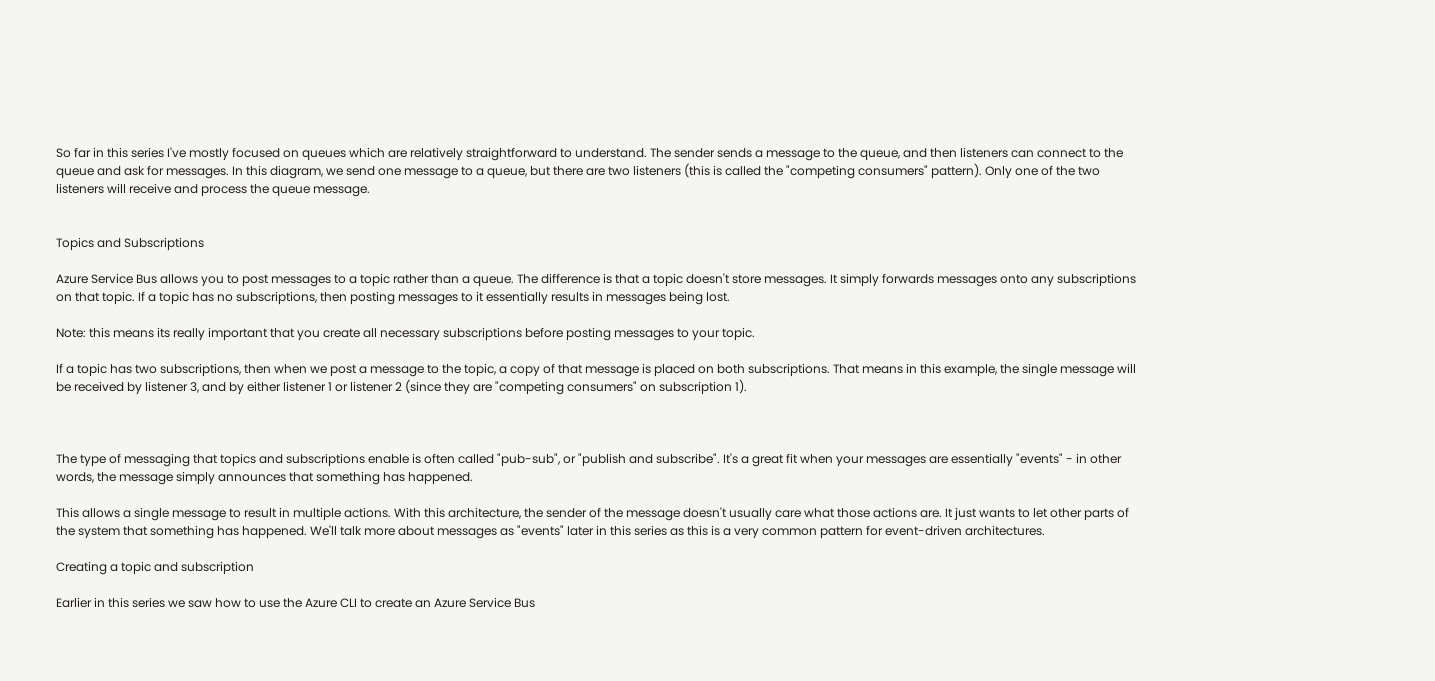So far in this series I've mostly focused on queues which are relatively straightforward to understand. The sender sends a message to the queue, and then listeners can connect to the queue and ask for messages. In this diagram, we send one message to a queue, but there are two listeners (this is called the "competing consumers" pattern). Only one of the two listeners will receive and process the queue message.


Topics and Subscriptions

Azure Service Bus allows you to post messages to a topic rather than a queue. The difference is that a topic doesn't store messages. It simply forwards messages onto any subscriptions on that topic. If a topic has no subscriptions, then posting messages to it essentially results in messages being lost.

Note: this means its really important that you create all necessary subscriptions before posting messages to your topic.

If a topic has two subscriptions, then when we post a message to the topic, a copy of that message is placed on both subscriptions. That means in this example, the single message will be received by listener 3, and by either listener 1 or listener 2 (since they are "competing consumers" on subscription 1).



The type of messaging that topics and subscriptions enable is often called "pub-sub", or "publish and subscribe". It's a great fit when your messages are essentially "events" - in other words, the message simply announces that something has happened.

This allows a single message to result in multiple actions. With this architecture, the sender of the message doesn't usually care what those actions are. It just wants to let other parts of the system that something has happened. We'll talk more about messages as "events" later in this series as this is a very common pattern for event-driven architectures.

Creating a topic and subscription

Earlier in this series we saw how to use the Azure CLI to create an Azure Service Bus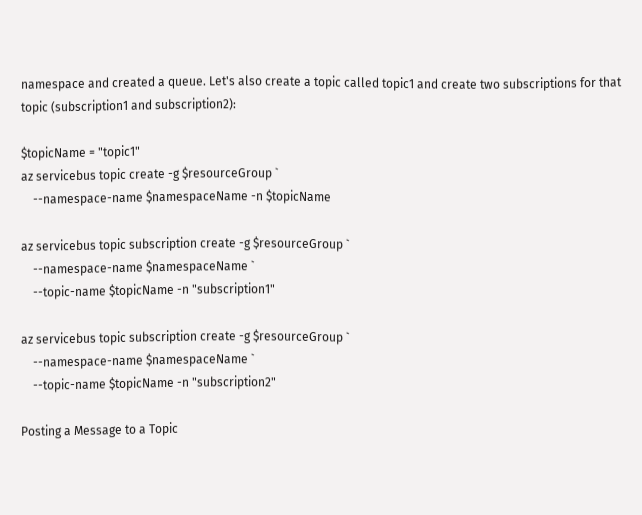namespace and created a queue. Let's also create a topic called topic1 and create two subscriptions for that topic (subscription1 and subscription2):

$topicName = "topic1"
az servicebus topic create -g $resourceGroup `
    --namespace-name $namespaceName -n $topicName

az servicebus topic subscription create -g $resourceGroup `
    --namespace-name $namespaceName `
    --topic-name $topicName -n "subscription1"

az servicebus topic subscription create -g $resourceGroup `
    --namespace-name $namespaceName `
    --topic-name $topicName -n "subscription2"

Posting a Message to a Topic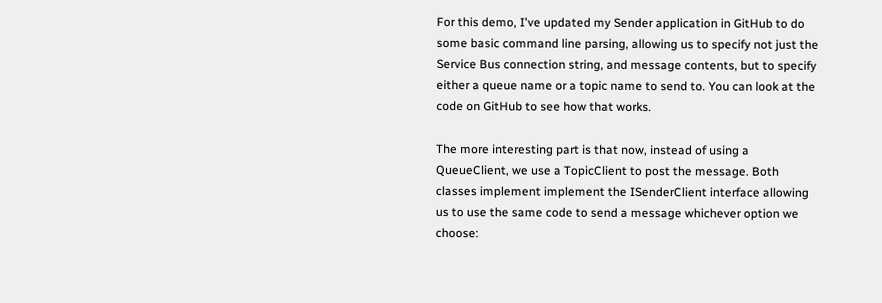For this demo, I've updated my Sender application in GitHub to do some basic command line parsing, allowing us to specify not just the Service Bus connection string, and message contents, but to specify either a queue name or a topic name to send to. You can look at the code on GitHub to see how that works.

The more interesting part is that now, instead of using a QueueClient, we use a TopicClient to post the message. Both classes implement implement the ISenderClient interface allowing us to use the same code to send a message whichever option we choose: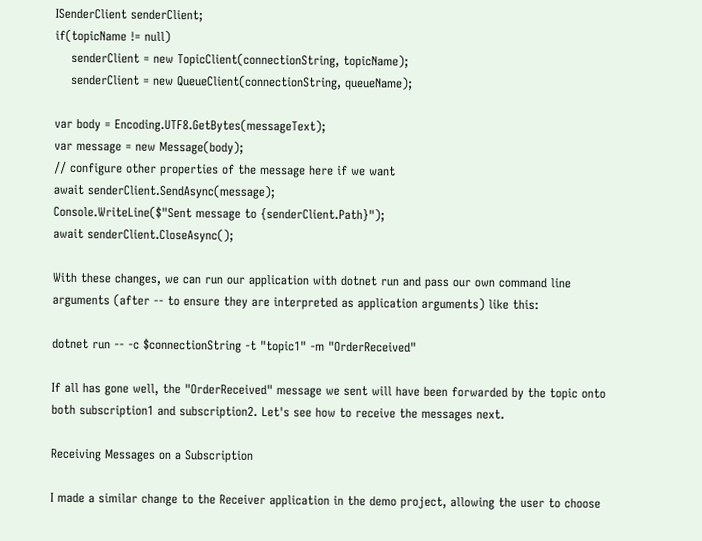ISenderClient senderClient;
if(topicName != null)
    senderClient = new TopicClient(connectionString, topicName);
    senderClient = new QueueClient(connectionString, queueName);

var body = Encoding.UTF8.GetBytes(messageText);
var message = new Message(body);
// configure other properties of the message here if we want
await senderClient.SendAsync(message);
Console.WriteLine($"Sent message to {senderClient.Path}");
await senderClient.CloseAsync();

With these changes, we can run our application with dotnet run and pass our own command line arguments (after -- to ensure they are interpreted as application arguments) like this:

dotnet run -- -c $connectionString -t "topic1" -m "OrderReceived"

If all has gone well, the "OrderReceived" message we sent will have been forwarded by the topic onto both subscription1 and subscription2. Let's see how to receive the messages next.

Receiving Messages on a Subscription

I made a similar change to the Receiver application in the demo project, allowing the user to choose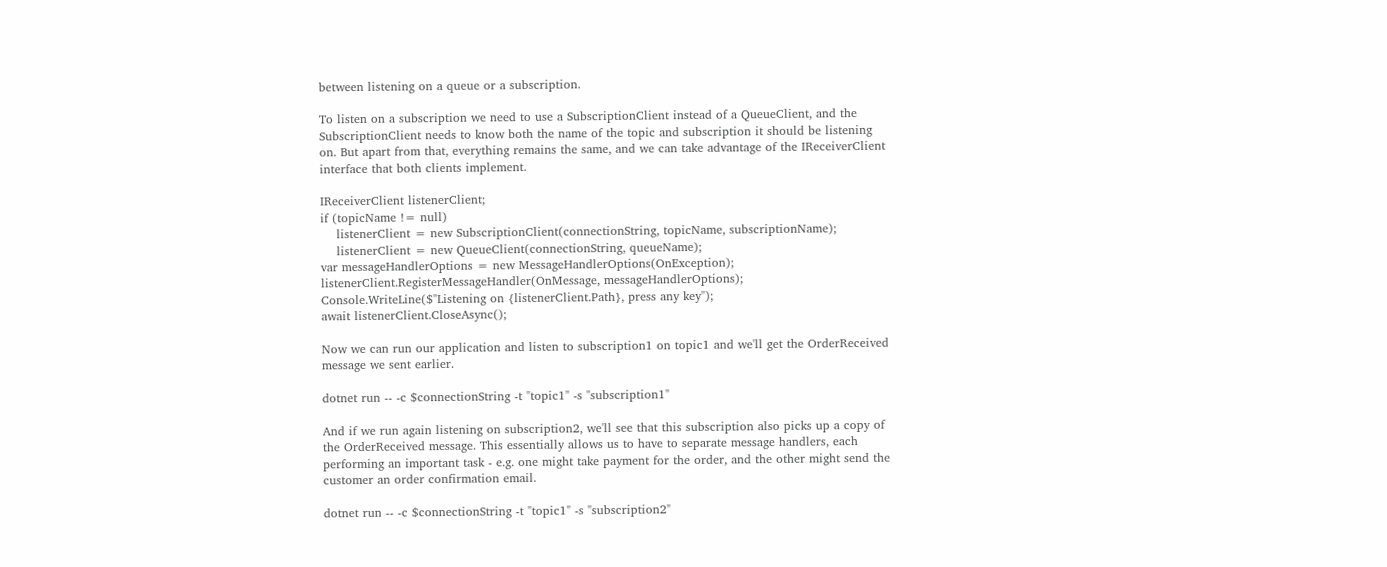between listening on a queue or a subscription.

To listen on a subscription we need to use a SubscriptionClient instead of a QueueClient, and the SubscriptionClient needs to know both the name of the topic and subscription it should be listening on. But apart from that, everything remains the same, and we can take advantage of the IReceiverClient interface that both clients implement.

IReceiverClient listenerClient;
if (topicName != null)
    listenerClient = new SubscriptionClient(connectionString, topicName, subscriptionName);
    listenerClient = new QueueClient(connectionString, queueName);
var messageHandlerOptions = new MessageHandlerOptions(OnException);
listenerClient.RegisterMessageHandler(OnMessage, messageHandlerOptions);
Console.WriteLine($"Listening on {listenerClient.Path}, press any key");
await listenerClient.CloseAsync();

Now we can run our application and listen to subscription1 on topic1 and we'll get the OrderReceived message we sent earlier.

dotnet run -- -c $connectionString -t "topic1" -s "subscription1"

And if we run again listening on subscription2, we'll see that this subscription also picks up a copy of the OrderReceived message. This essentially allows us to have to separate message handlers, each performing an important task - e.g. one might take payment for the order, and the other might send the customer an order confirmation email.

dotnet run -- -c $connectionString -t "topic1" -s "subscription2"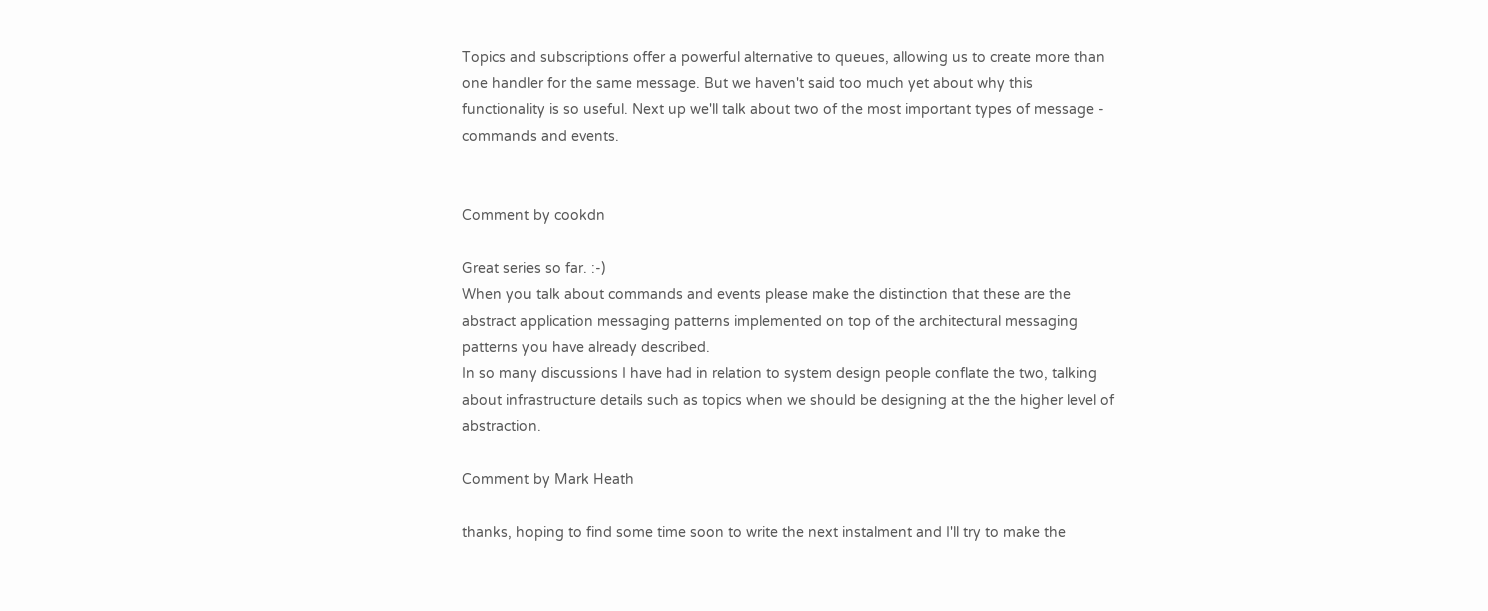Topics and subscriptions offer a powerful alternative to queues, allowing us to create more than one handler for the same message. But we haven't said too much yet about why this functionality is so useful. Next up we'll talk about two of the most important types of message - commands and events.


Comment by cookdn

Great series so far. :-)
When you talk about commands and events please make the distinction that these are the abstract application messaging patterns implemented on top of the architectural messaging patterns you have already described.
In so many discussions I have had in relation to system design people conflate the two, talking about infrastructure details such as topics when we should be designing at the the higher level of abstraction.

Comment by Mark Heath

thanks, hoping to find some time soon to write the next instalment and I'll try to make the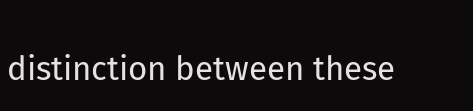distinction between these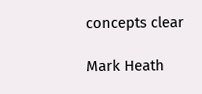concepts clear

Mark Heath